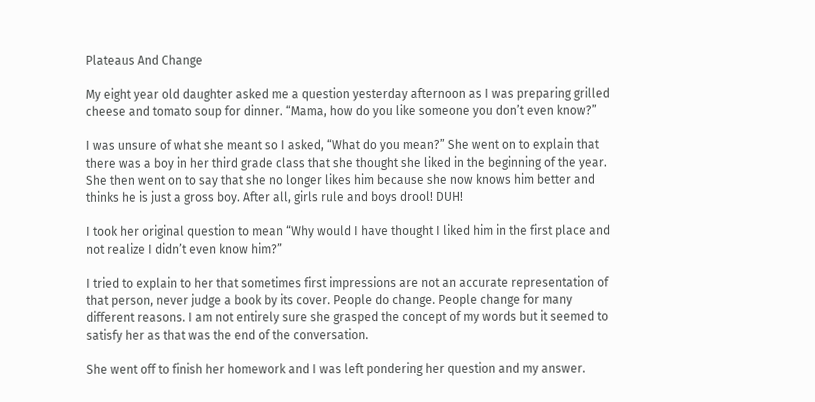Plateaus And Change

My eight year old daughter asked me a question yesterday afternoon as I was preparing grilled cheese and tomato soup for dinner. “Mama, how do you like someone you don’t even know?”

I was unsure of what she meant so I asked, “What do you mean?” She went on to explain that there was a boy in her third grade class that she thought she liked in the beginning of the year. She then went on to say that she no longer likes him because she now knows him better and thinks he is just a gross boy. After all, girls rule and boys drool! DUH!

I took her original question to mean “Why would I have thought I liked him in the first place and not realize I didn’t even know him?”

I tried to explain to her that sometimes first impressions are not an accurate representation of that person, never judge a book by its cover. People do change. People change for many different reasons. I am not entirely sure she grasped the concept of my words but it seemed to satisfy her as that was the end of the conversation.

She went off to finish her homework and I was left pondering her question and my answer.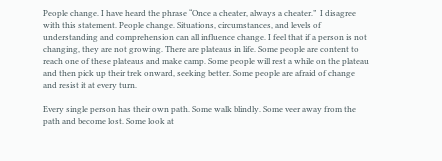People change. I have heard the phrase “Once a cheater, always a cheater.”  I disagree with this statement. People change. Situations, circumstances, and levels of understanding and comprehension can all influence change. I feel that if a person is not changing, they are not growing. There are plateaus in life. Some people are content to reach one of these plateaus and make camp. Some people will rest a while on the plateau and then pick up their trek onward, seeking better. Some people are afraid of change and resist it at every turn.

Every single person has their own path. Some walk blindly. Some veer away from the path and become lost. Some look at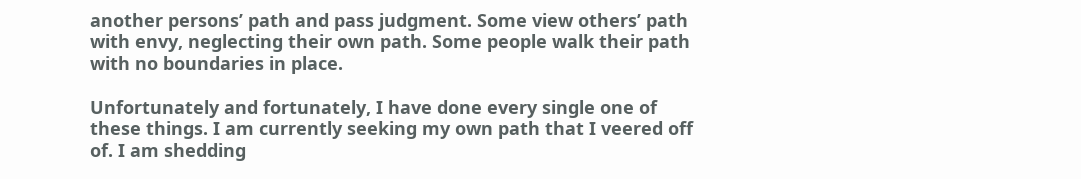another persons’ path and pass judgment. Some view others’ path with envy, neglecting their own path. Some people walk their path with no boundaries in place.

Unfortunately and fortunately, I have done every single one of these things. I am currently seeking my own path that I veered off of. I am shedding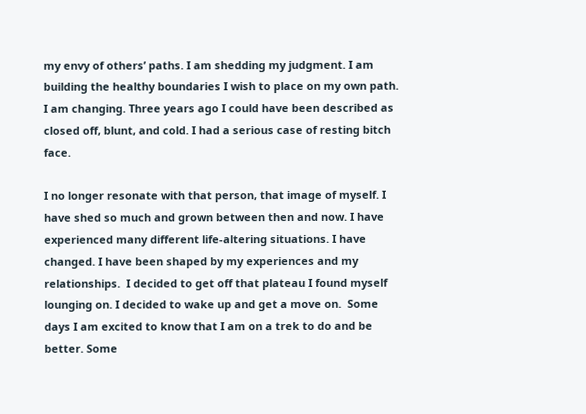my envy of others’ paths. I am shedding my judgment. I am building the healthy boundaries I wish to place on my own path. I am changing. Three years ago I could have been described as closed off, blunt, and cold. I had a serious case of resting bitch face.

I no longer resonate with that person, that image of myself. I have shed so much and grown between then and now. I have experienced many different life-altering situations. I have changed. I have been shaped by my experiences and my relationships.  I decided to get off that plateau I found myself lounging on. I decided to wake up and get a move on.  Some days I am excited to know that I am on a trek to do and be better. Some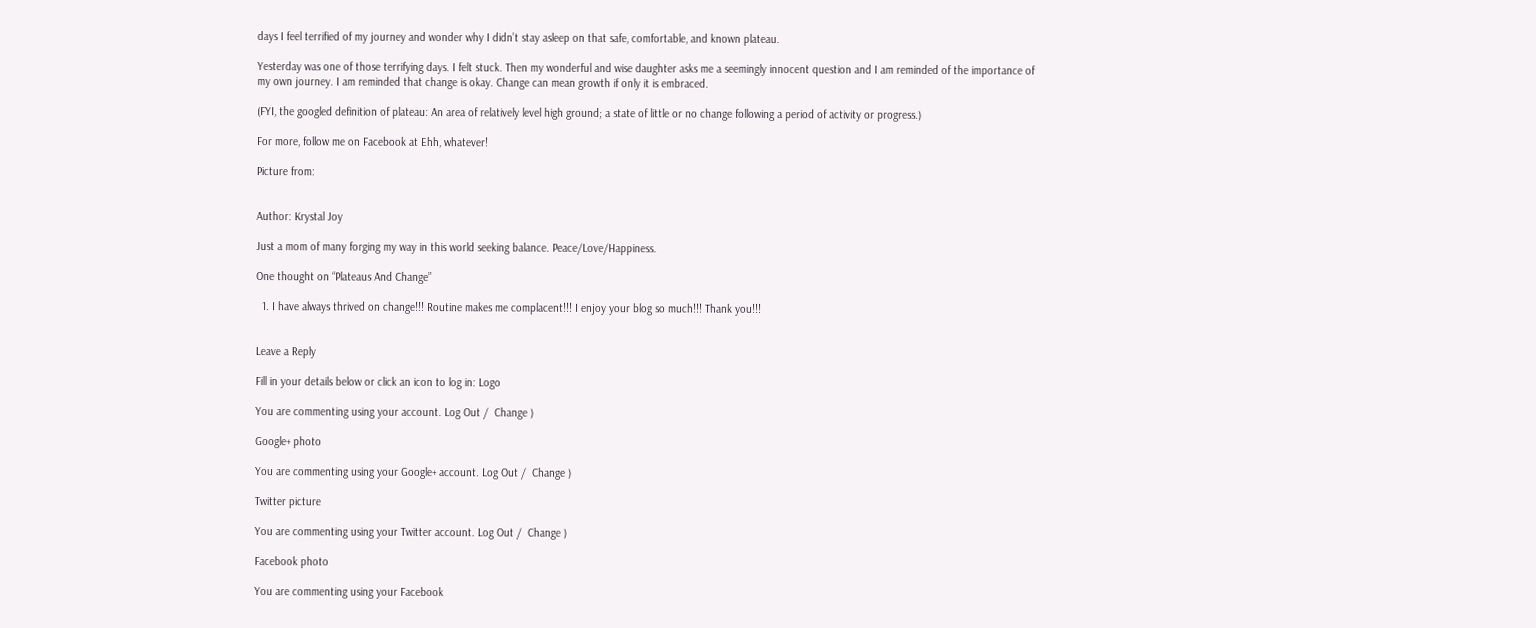days I feel terrified of my journey and wonder why I didn’t stay asleep on that safe, comfortable, and known plateau.

Yesterday was one of those terrifying days. I felt stuck. Then my wonderful and wise daughter asks me a seemingly innocent question and I am reminded of the importance of my own journey. I am reminded that change is okay. Change can mean growth if only it is embraced.

(FYI, the googled definition of plateau: An area of relatively level high ground; a state of little or no change following a period of activity or progress.)

For more, follow me on Facebook at Ehh, whatever!

Picture from:


Author: Krystal Joy

Just a mom of many forging my way in this world seeking balance. Peace/Love/Happiness.

One thought on “Plateaus And Change”

  1. I have always thrived on change!!! Routine makes me complacent!!! I enjoy your blog so much!!! Thank you!!!


Leave a Reply

Fill in your details below or click an icon to log in: Logo

You are commenting using your account. Log Out /  Change )

Google+ photo

You are commenting using your Google+ account. Log Out /  Change )

Twitter picture

You are commenting using your Twitter account. Log Out /  Change )

Facebook photo

You are commenting using your Facebook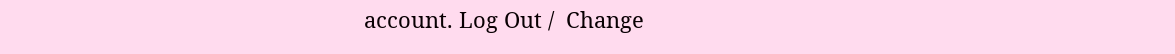account. Log Out /  Change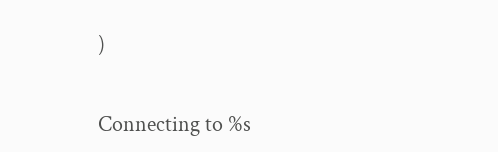)


Connecting to %s